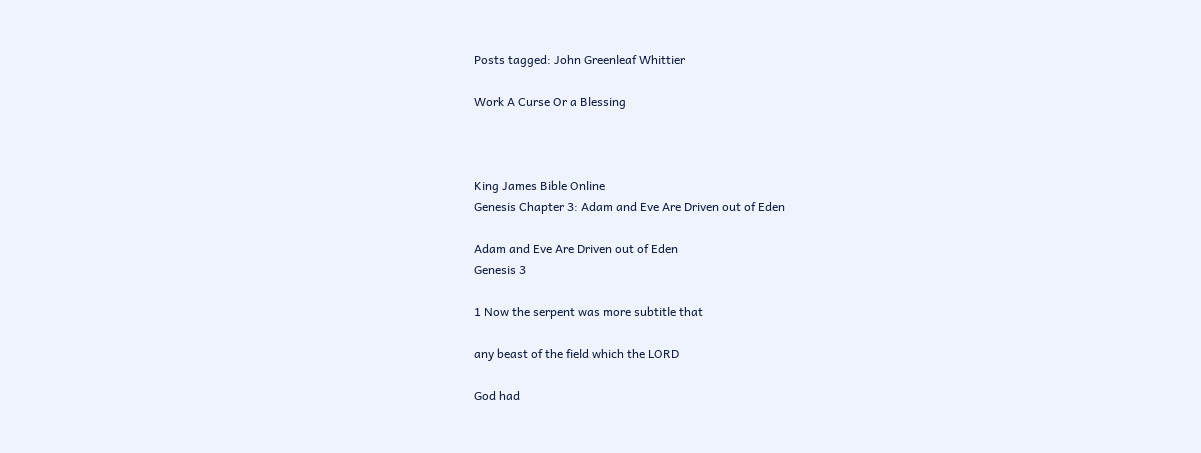Posts tagged: John Greenleaf Whittier

Work A Curse Or a Blessing



King James Bible Online
Genesis Chapter 3: Adam and Eve Are Driven out of Eden

Adam and Eve Are Driven out of Eden
Genesis 3

1 Now the serpent was more subtitle that

any beast of the field which the LORD

God had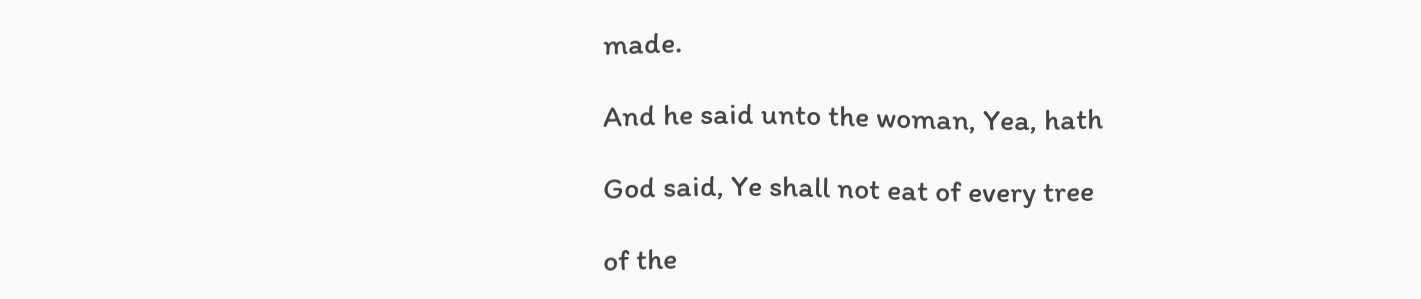made.

And he said unto the woman, Yea, hath

God said, Ye shall not eat of every tree

of the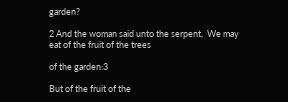garden?

2 And the woman said unto the serpent,  We may eat of the fruit of the trees

of the garden:3

But of the fruit of the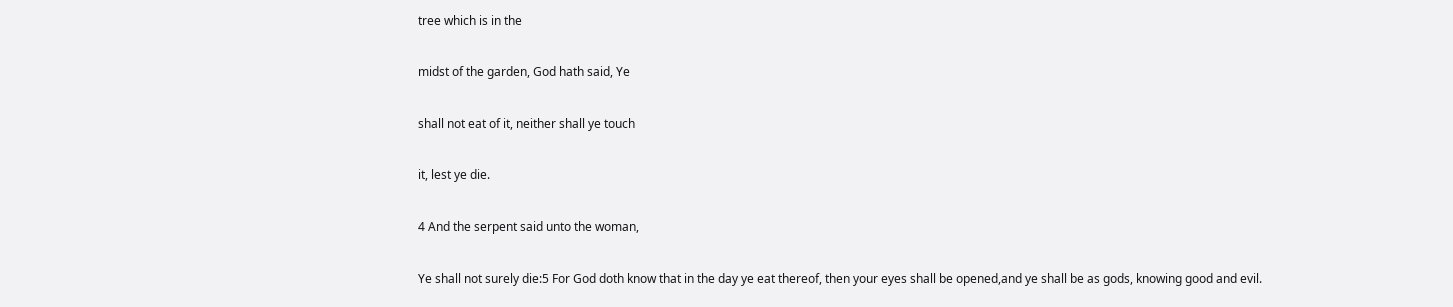tree which is in the

midst of the garden, God hath said, Ye

shall not eat of it, neither shall ye touch

it, lest ye die.

4 And the serpent said unto the woman,

Ye shall not surely die:5 For God doth know that in the day ye eat thereof, then your eyes shall be opened,and ye shall be as gods, knowing good and evil.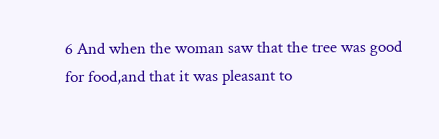6 And when the woman saw that the tree was good for food,and that it was pleasant to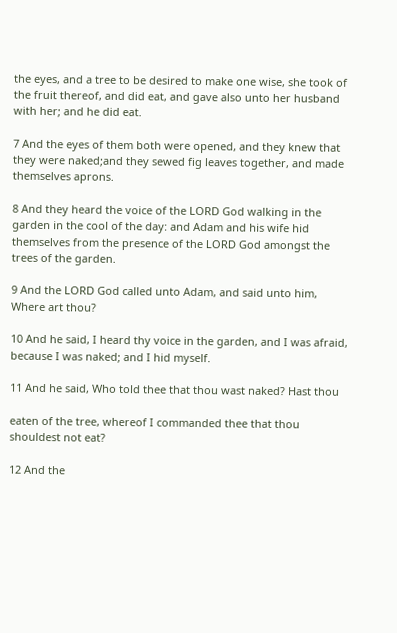the eyes, and a tree to be desired to make one wise, she took of the fruit thereof, and did eat, and gave also unto her husband with her; and he did eat.

7 And the eyes of them both were opened, and they knew that they were naked;and they sewed fig leaves together, and made themselves aprons.

8 And they heard the voice of the LORD God walking in the garden in the cool of the day: and Adam and his wife hid themselves from the presence of the LORD God amongst the trees of the garden.

9 And the LORD God called unto Adam, and said unto him, Where art thou?

10 And he said, I heard thy voice in the garden, and I was afraid, because I was naked; and I hid myself.

11 And he said, Who told thee that thou wast naked? Hast thou

eaten of the tree, whereof I commanded thee that thou shouldest not eat?

12 And the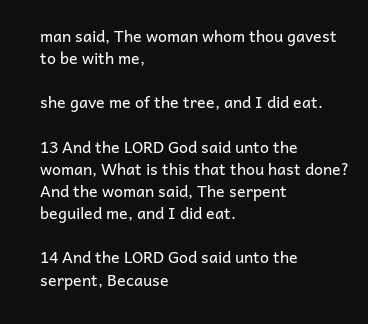man said, The woman whom thou gavest to be with me,

she gave me of the tree, and I did eat.

13 And the LORD God said unto the woman, What is this that thou hast done? And the woman said, The serpent beguiled me, and I did eat.

14 And the LORD God said unto the serpent, Because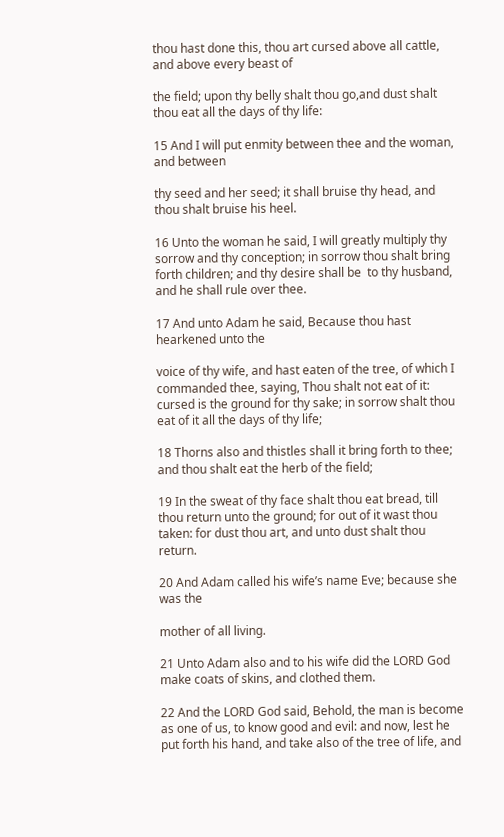thou hast done this, thou art cursed above all cattle, and above every beast of

the field; upon thy belly shalt thou go,and dust shalt thou eat all the days of thy life:

15 And I will put enmity between thee and the woman, and between

thy seed and her seed; it shall bruise thy head, and thou shalt bruise his heel.

16 Unto the woman he said, I will greatly multiply thy sorrow and thy conception; in sorrow thou shalt bring forth children; and thy desire shall be  to thy husband, and he shall rule over thee.

17 And unto Adam he said, Because thou hast hearkened unto the

voice of thy wife, and hast eaten of the tree, of which I commanded thee, saying, Thou shalt not eat of it: cursed is the ground for thy sake; in sorrow shalt thou eat of it all the days of thy life;

18 Thorns also and thistles shall it bring forth to thee; and thou shalt eat the herb of the field;

19 In the sweat of thy face shalt thou eat bread, till thou return unto the ground; for out of it wast thou taken: for dust thou art, and unto dust shalt thou return.

20 And Adam called his wife’s name Eve; because she was the

mother of all living.

21 Unto Adam also and to his wife did the LORD God make coats of skins, and clothed them.

22 And the LORD God said, Behold, the man is become as one of us, to know good and evil: and now, lest he put forth his hand, and take also of the tree of life, and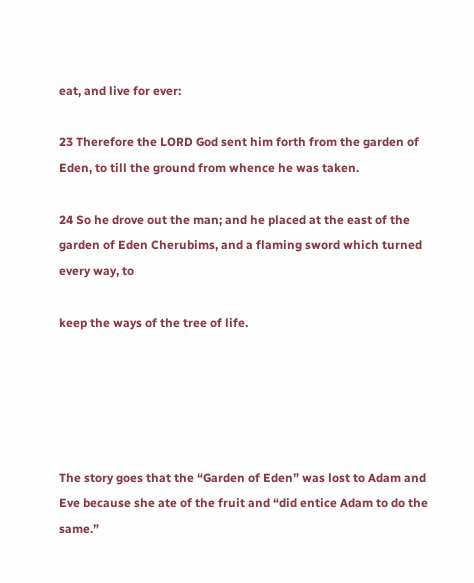eat, and live for ever:

23 Therefore the LORD God sent him forth from the garden of Eden, to till the ground from whence he was taken.

24 So he drove out the man; and he placed at the east of the garden of Eden Cherubims, and a flaming sword which turned every way, to

keep the ways of the tree of life.





The story goes that the “Garden of Eden” was lost to Adam and Eve because she ate of the fruit and “did entice Adam to do the same.”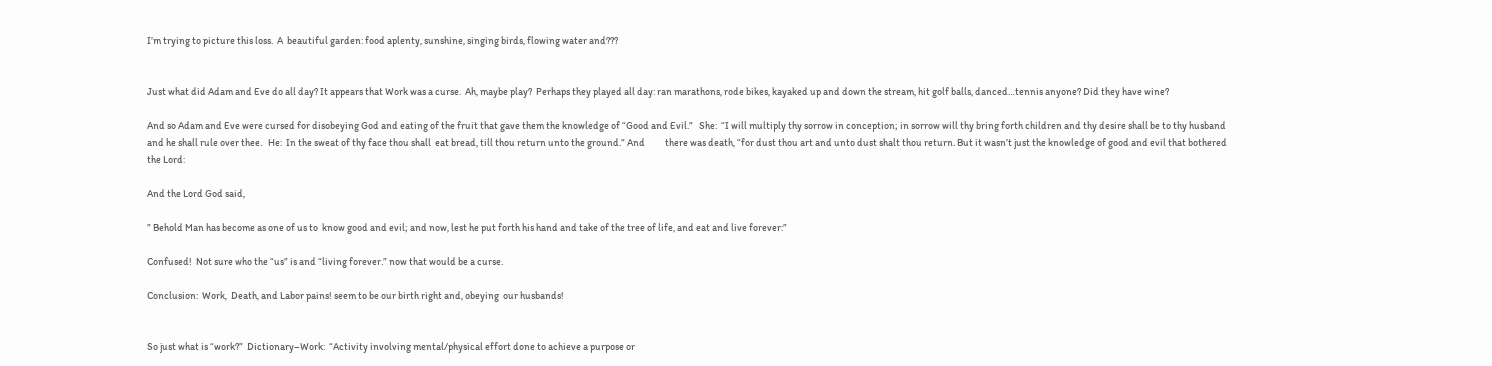I’m trying to picture this loss.  A  beautiful garden: food aplenty, sunshine, singing birds, flowing water and???


Just what did Adam and Eve do all day? It appears that Work was a curse.  Ah, maybe play?  Perhaps they played all day: ran marathons, rode bikes, kayaked up and down the stream, hit golf balls, danced…tennis anyone? Did they have wine?

And so Adam and Eve were cursed for disobeying God and eating of the fruit that gave them the knowledge of “Good and Evil.”   She:  “I will multiply thy sorrow in conception; in sorrow will thy bring forth children and thy desire shall be to thy husband and he shall rule over thee.   He:  In the sweat of thy face thou shall  eat bread, till thou return unto the ground.” And          there was death, “for dust thou art and unto dust shalt thou return. But it wasn’t just the knowledge of good and evil that bothered the Lord:

And the Lord God said,

” Behold Man has become as one of us to  know good and evil; and now, lest he put forth his hand and take of the tree of life, and eat and live forever:”

Confused!  Not sure who the “us” is and “living forever.” now that would be a curse.

Conclusion:  Work,  Death, and Labor pains! seem to be our birth right and, obeying  our husbands!


So just what is “work?”  Dictionary–Work:  “Activity involving mental/physical effort done to achieve a purpose or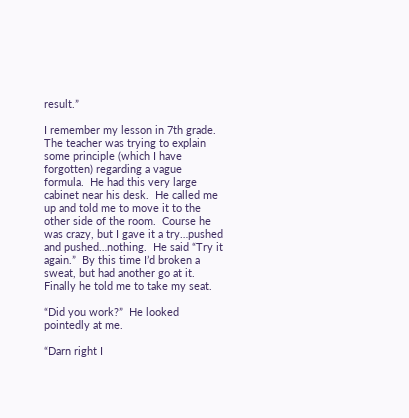result.”

I remember my lesson in 7th grade.  The teacher was trying to explain some principle (which I have forgotten) regarding a vague formula.  He had this very large  cabinet near his desk.  He called me up and told me to move it to the other side of the room.  Course he was crazy, but I gave it a try…pushed and pushed…nothing.  He said “Try it again.”  By this time I’d broken a sweat, but had another go at it.  Finally he told me to take my seat.

“Did you work?”  He looked pointedly at me.

“Darn right I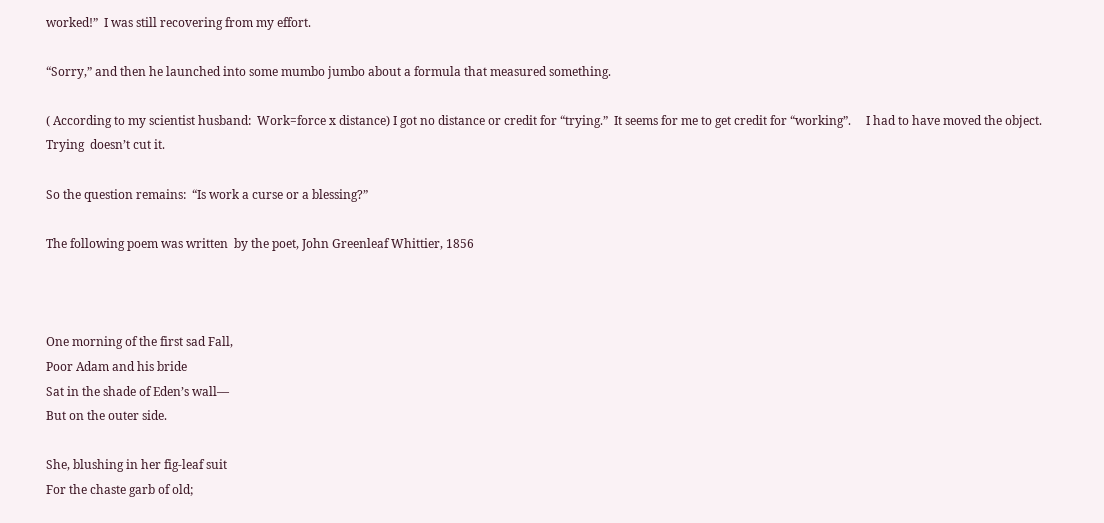worked!”  I was still recovering from my effort.

“Sorry,” and then he launched into some mumbo jumbo about a formula that measured something.

( According to my scientist husband:  Work=force x distance) I got no distance or credit for “trying.”  It seems for me to get credit for “working”.     I had to have moved the object.  Trying  doesn’t cut it.

So the question remains:  “Is work a curse or a blessing?”

The following poem was written  by the poet, John Greenleaf Whittier, 1856



One morning of the first sad Fall,
Poor Adam and his bride
Sat in the shade of Eden’s wall––
But on the outer side.

She, blushing in her fig-leaf suit
For the chaste garb of old;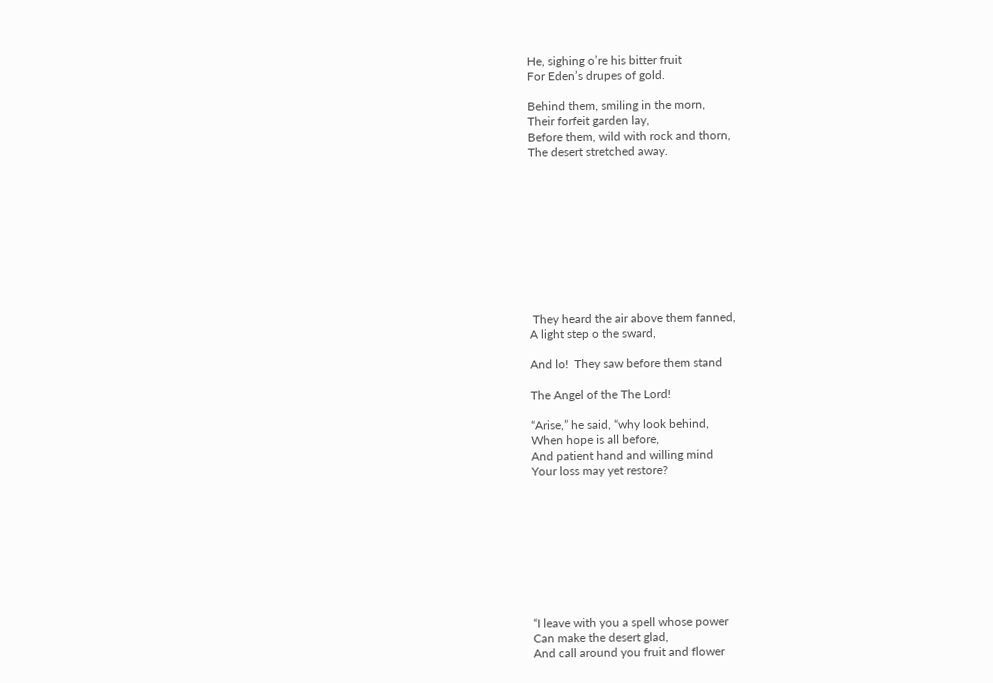He, sighing o’re his bitter fruit
For Eden’s drupes of gold.

Behind them, smiling in the morn,
Their forfeit garden lay,
Before them, wild with rock and thorn,
The desert stretched away.










 They heard the air above them fanned,
A light step o the sward,

And lo!  They saw before them stand

The Angel of the The Lord!

“Arise,” he said, “why look behind,
When hope is all before,
And patient hand and willing mind
Your loss may yet restore?









“I leave with you a spell whose power
Can make the desert glad,
And call around you fruit and flower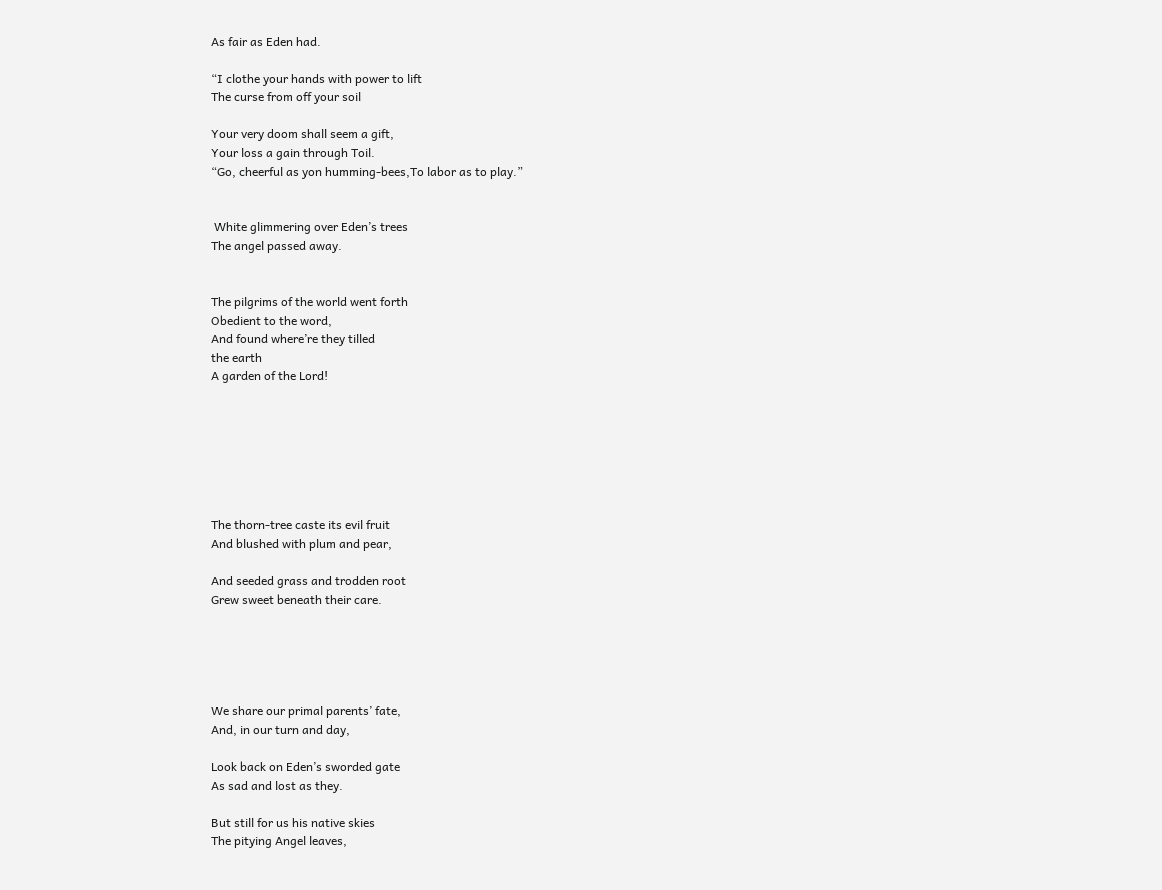As fair as Eden had.

“I clothe your hands with power to lift
The curse from off your soil

Your very doom shall seem a gift,
Your loss a gain through Toil.
“Go, cheerful as yon humming-bees,To labor as to play.”


 White glimmering over Eden’s trees
The angel passed away.


The pilgrims of the world went forth
Obedient to the word,
And found where’re they tilled
the earth
A garden of the Lord!







The thorn-tree caste its evil fruit
And blushed with plum and pear,

And seeded grass and trodden root
Grew sweet beneath their care.





We share our primal parents’ fate,
And, in our turn and day,

Look back on Eden’s sworded gate                                                                                                                                                                                                                                          As sad and lost as they.

But still for us his native skies
The pitying Angel leaves,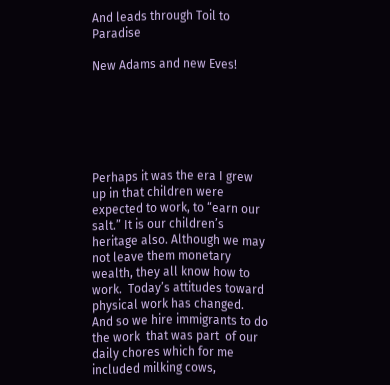And leads through Toil to Paradise

New Adams and new Eves!






Perhaps it was the era I grew up in that children were expected to work, to “earn our salt.” It is our children’s heritage also. Although we may not leave them monetary wealth, they all know how to work.  Today’s attitudes toward physical work has changed.  And so we hire immigrants to do the work  that was part  of our daily chores which for me included milking cows,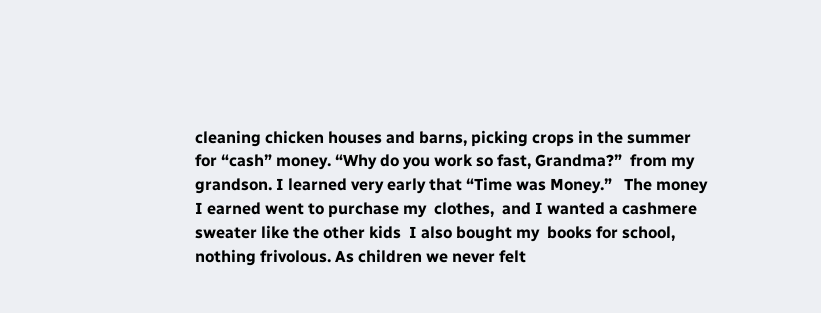cleaning chicken houses and barns, picking crops in the summer for “cash” money. “Why do you work so fast, Grandma?”  from my grandson. I learned very early that “Time was Money.”   The money I earned went to purchase my  clothes,  and I wanted a cashmere sweater like the other kids  I also bought my  books for school, nothing frivolous. As children we never felt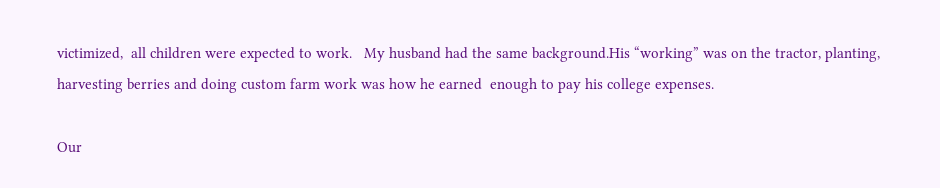victimized,  all children were expected to work.   My husband had the same background.His “working” was on the tractor, planting, harvesting berries and doing custom farm work was how he earned  enough to pay his college expenses.

Our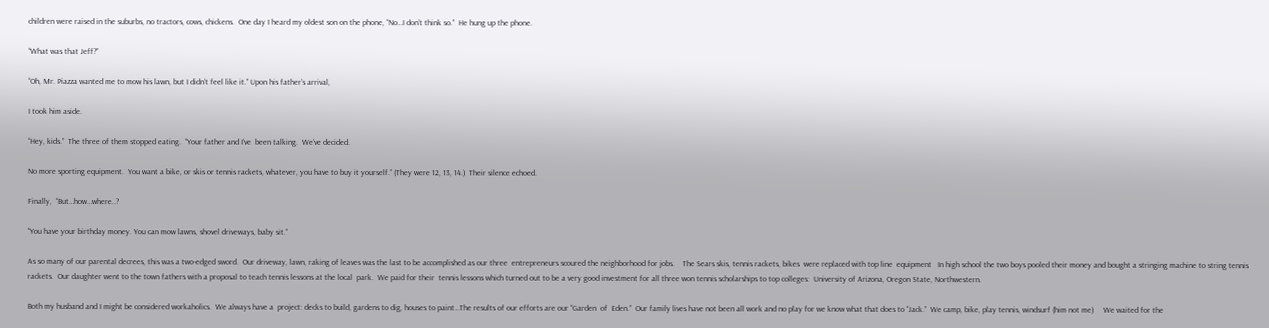children were raised in the suburbs, no tractors, cows, chickens.  One day I heard my oldest son on the phone, “No…I don’t think so.”  He hung up the phone.

“What was that Jeff?”

“Oh, Mr. Piazza wanted me to mow his lawn, but I didn’t feel like it.” Upon his father’s arrival,

I took him aside.

“Hey, kids.”  The three of them stopped eating.  “Your father and I’ve  been talking.  We’ve decided.

No more sporting equipment.  You want a bike, or skis or tennis rackets, whatever, you have to buy it yourself.” (They were 12, 13, 14.)  Their silence echoed.

Finally,  “But…how…where..?

“You have your birthday money. You can mow lawns, shovel driveways, baby sit.”

As so many of our parental decrees, this was a two-edged sword.  Our driveway, lawn, raking of leaves was the last to be accomplished as our three  entrepreneurs scoured the neighborhood for jobs.    The Sears skis, tennis rackets, bikes  were replaced with top line  equipment   In high school the two boys pooled their money and bought a stringing machine to string tennis rackets.  Our daughter went to the town fathers with a proposal to teach tennis lessons at the local  park.  We paid for their  tennis lessons which turned out to be a very good investment for all three won tennis scholarships to top colleges:  University of Arizona, Oregon State, Northwestern.

Both my husband and I might be considered workaholics.  We always have a  project: decks to build, gardens to dig, houses to paint…The results of our efforts are our “Garden  of  Eden.”  Our family lives have not been all work and no play for we know what that does to “Jack.”  We camp, bike, play tennis, windsurf (him not me)     We waited for the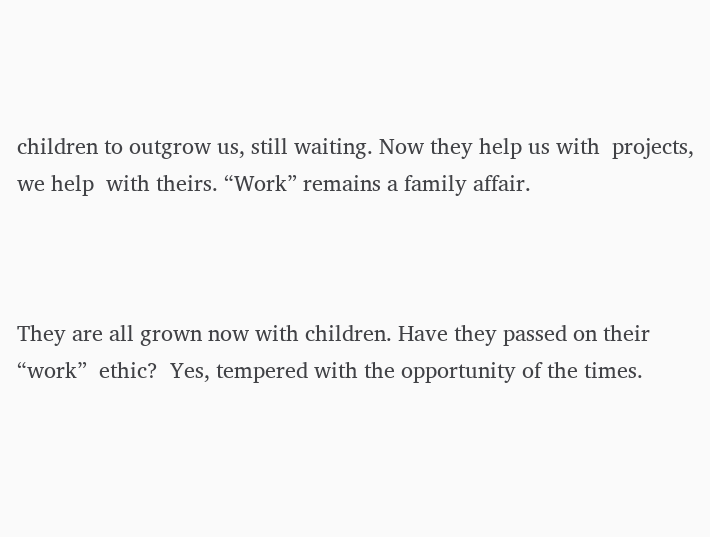children to outgrow us, still waiting. Now they help us with  projects,  we help  with theirs. “Work” remains a family affair.



They are all grown now with children. Have they passed on their “work”  ethic?  Yes, tempered with the opportunity of the times.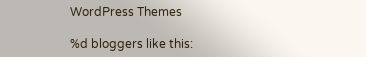WordPress Themes

%d bloggers like this: